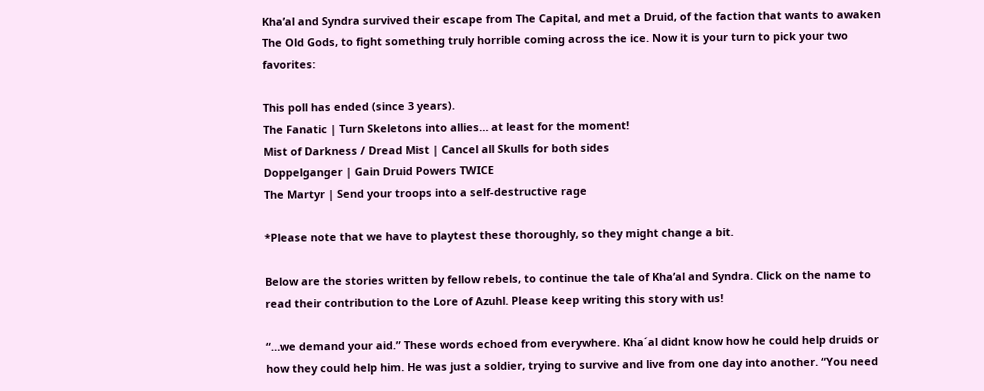Kha’al and Syndra survived their escape from The Capital, and met a Druid, of the faction that wants to awaken The Old Gods, to fight something truly horrible coming across the ice. Now it is your turn to pick your two favorites:

This poll has ended (since 3 years).
The Fanatic | Turn Skeletons into allies… at least for the moment!
Mist of Darkness / Dread Mist | Cancel all Skulls for both sides
Doppelganger | Gain Druid Powers TWICE
The Martyr | Send your troops into a self-destructive rage

*Please note that we have to playtest these thoroughly, so they might change a bit.

Below are the stories written by fellow rebels, to continue the tale of Kha’al and Syndra. Click on the name to read their contribution to the Lore of Azuhl. Please keep writing this story with us!

“…we demand your aid.” These words echoed from everywhere. Kha´al didnt know how he could help druids or how they could help him. He was just a soldier, trying to survive and live from one day into another. “You need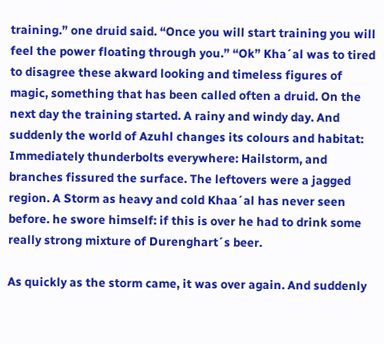training.” one druid said. “Once you will start training you will feel the power floating through you.” “Ok” Kha´al was to tired to disagree these akward looking and timeless figures of magic, something that has been called often a druid. On the next day the training started. A rainy and windy day. And suddenly the world of Azuhl changes its colours and habitat: Immediately thunderbolts everywhere: Hailstorm, and branches fissured the surface. The leftovers were a jagged region. A Storm as heavy and cold Khaa´al has never seen before. he swore himself: if this is over he had to drink some really strong mixture of Durenghart´s beer.

As quickly as the storm came, it was over again. And suddenly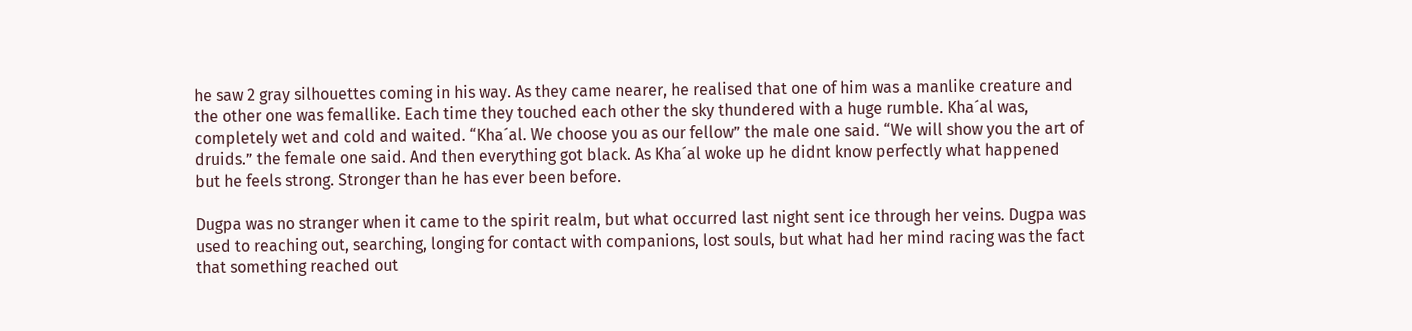he saw 2 gray silhouettes coming in his way. As they came nearer, he realised that one of him was a manlike creature and the other one was femallike. Each time they touched each other the sky thundered with a huge rumble. Kha´al was, completely wet and cold and waited. “Kha´al. We choose you as our fellow” the male one said. “We will show you the art of druids.” the female one said. And then everything got black. As Kha´al woke up he didnt know perfectly what happened but he feels strong. Stronger than he has ever been before.

Dugpa was no stranger when it came to the spirit realm, but what occurred last night sent ice through her veins. Dugpa was used to reaching out, searching, longing for contact with companions, lost souls, but what had her mind racing was the fact that something reached out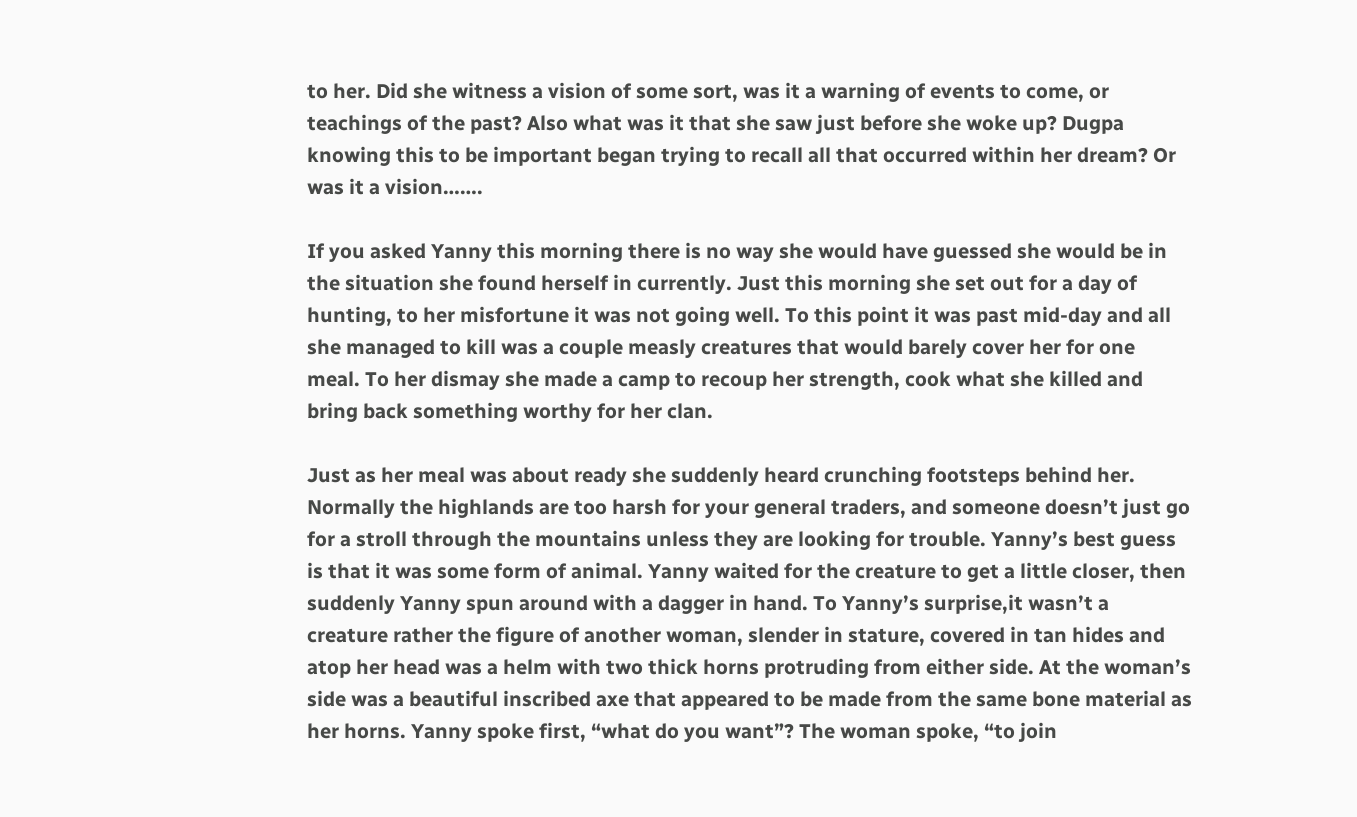to her. Did she witness a vision of some sort, was it a warning of events to come, or teachings of the past? Also what was it that she saw just before she woke up? Dugpa knowing this to be important began trying to recall all that occurred within her dream? Or was it a vision…….

If you asked Yanny this morning there is no way she would have guessed she would be in the situation she found herself in currently. Just this morning she set out for a day of hunting, to her misfortune it was not going well. To this point it was past mid-day and all she managed to kill was a couple measly creatures that would barely cover her for one meal. To her dismay she made a camp to recoup her strength, cook what she killed and bring back something worthy for her clan.

Just as her meal was about ready she suddenly heard crunching footsteps behind her. Normally the highlands are too harsh for your general traders, and someone doesn’t just go for a stroll through the mountains unless they are looking for trouble. Yanny’s best guess is that it was some form of animal. Yanny waited for the creature to get a little closer, then suddenly Yanny spun around with a dagger in hand. To Yanny’s surprise,it wasn’t a creature rather the figure of another woman, slender in stature, covered in tan hides and atop her head was a helm with two thick horns protruding from either side. At the woman’s side was a beautiful inscribed axe that appeared to be made from the same bone material as her horns. Yanny spoke first, “what do you want”? The woman spoke, “to join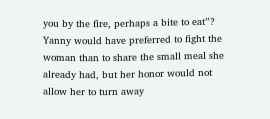you by the fire, perhaps a bite to eat”? Yanny would have preferred to fight the woman than to share the small meal she already had, but her honor would not allow her to turn away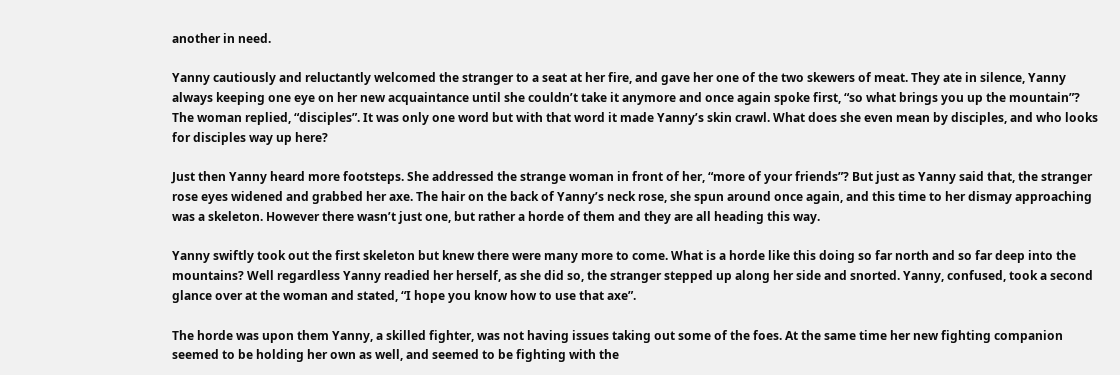another in need.

Yanny cautiously and reluctantly welcomed the stranger to a seat at her fire, and gave her one of the two skewers of meat. They ate in silence, Yanny always keeping one eye on her new acquaintance until she couldn’t take it anymore and once again spoke first, “so what brings you up the mountain”? The woman replied, “disciples”. It was only one word but with that word it made Yanny’s skin crawl. What does she even mean by disciples, and who looks for disciples way up here?

Just then Yanny heard more footsteps. She addressed the strange woman in front of her, “more of your friends”? But just as Yanny said that, the stranger rose eyes widened and grabbed her axe. The hair on the back of Yanny’s neck rose, she spun around once again, and this time to her dismay approaching was a skeleton. However there wasn’t just one, but rather a horde of them and they are all heading this way.

Yanny swiftly took out the first skeleton but knew there were many more to come. What is a horde like this doing so far north and so far deep into the mountains? Well regardless Yanny readied her herself, as she did so, the stranger stepped up along her side and snorted. Yanny, confused, took a second glance over at the woman and stated, “I hope you know how to use that axe”.

The horde was upon them Yanny, a skilled fighter, was not having issues taking out some of the foes. At the same time her new fighting companion seemed to be holding her own as well, and seemed to be fighting with the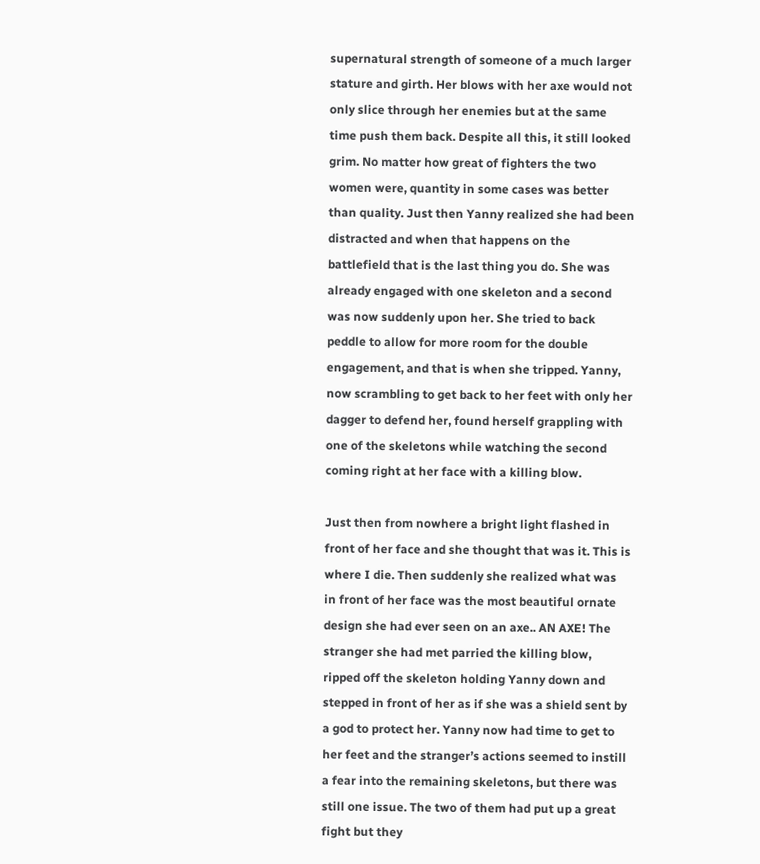supernatural strength of someone of a much larger stature and girth. Her blows with her axe would not only slice through her enemies but at the same time push them back. Despite all this, it still looked grim. No matter how great of fighters the two women were, quantity in some cases was better than quality. Just then Yanny realized she had been distracted and when that happens on the battlefield that is the last thing you do. She was already engaged with one skeleton and a second was now suddenly upon her. She tried to back peddle to allow for more room for the double engagement, and that is when she tripped. Yanny, now scrambling to get back to her feet with only her dagger to defend her, found herself grappling with one of the skeletons while watching the second coming right at her face with a killing blow.

Just then from nowhere a bright light flashed in front of her face and she thought that was it. This is where I die. Then suddenly she realized what was in front of her face was the most beautiful ornate design she had ever seen on an axe.. AN AXE! The stranger she had met parried the killing blow, ripped off the skeleton holding Yanny down and stepped in front of her as if she was a shield sent by a god to protect her. Yanny now had time to get to her feet and the stranger’s actions seemed to instill a fear into the remaining skeletons, but there was still one issue. The two of them had put up a great fight but they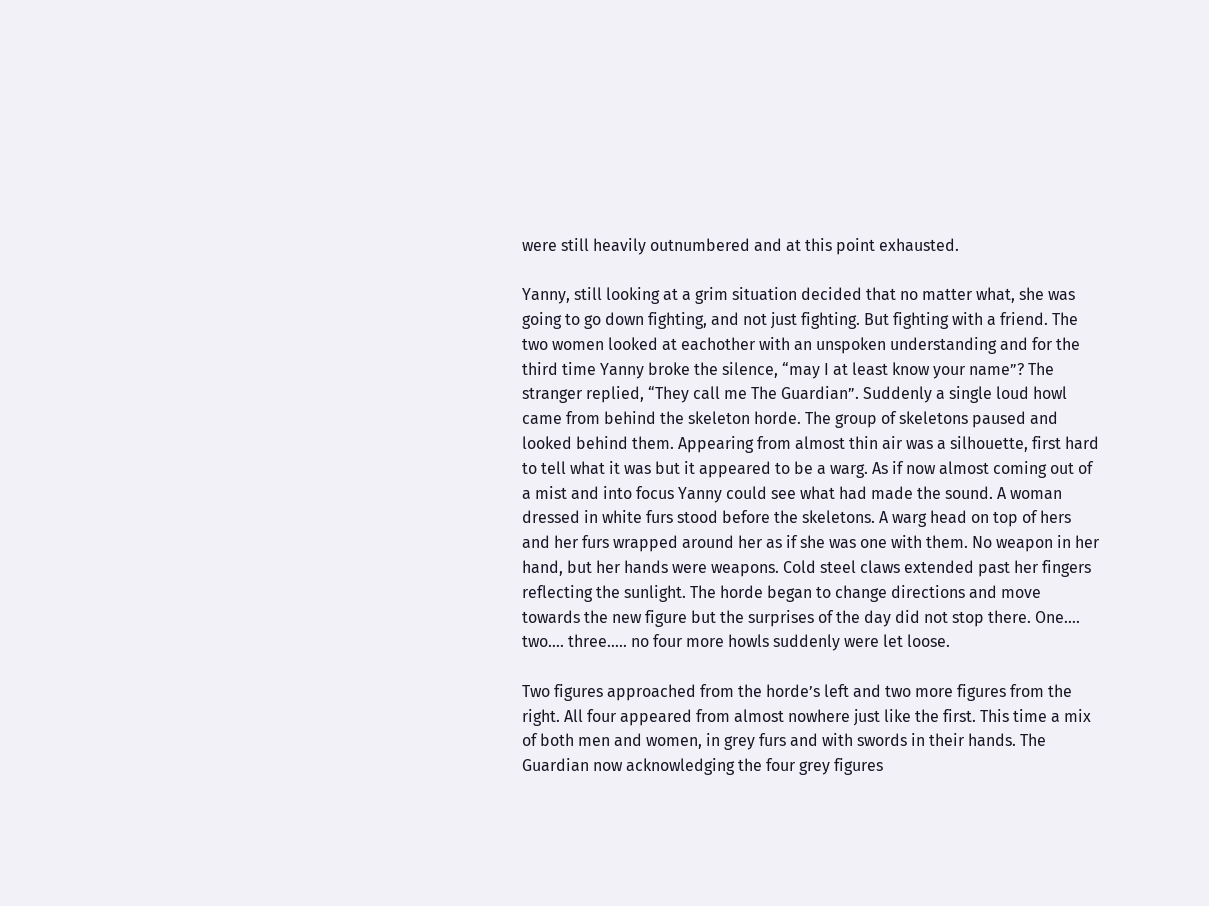were still heavily outnumbered and at this point exhausted.

Yanny, still looking at a grim situation decided that no matter what, she was going to go down fighting, and not just fighting. But fighting with a friend. The two women looked at eachother with an unspoken understanding and for the third time Yanny broke the silence, “may I at least know your name”? The stranger replied, “They call me The Guardian”. Suddenly a single loud howl came from behind the skeleton horde. The group of skeletons paused and looked behind them. Appearing from almost thin air was a silhouette, first hard to tell what it was but it appeared to be a warg. As if now almost coming out of a mist and into focus Yanny could see what had made the sound. A woman dressed in white furs stood before the skeletons. A warg head on top of hers and her furs wrapped around her as if she was one with them. No weapon in her hand, but her hands were weapons. Cold steel claws extended past her fingers reflecting the sunlight. The horde began to change directions and move towards the new figure but the surprises of the day did not stop there. One…. two…. three….. no four more howls suddenly were let loose.

Two figures approached from the horde’s left and two more figures from the right. All four appeared from almost nowhere just like the first. This time a mix of both men and women, in grey furs and with swords in their hands. The Guardian now acknowledging the four grey figures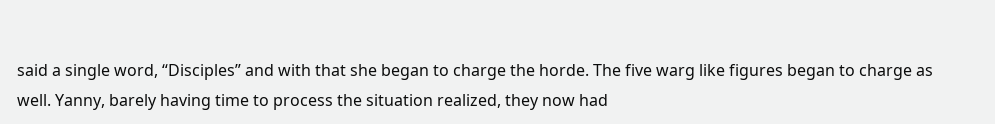said a single word, “Disciples” and with that she began to charge the horde. The five warg like figures began to charge as well. Yanny, barely having time to process the situation realized, they now had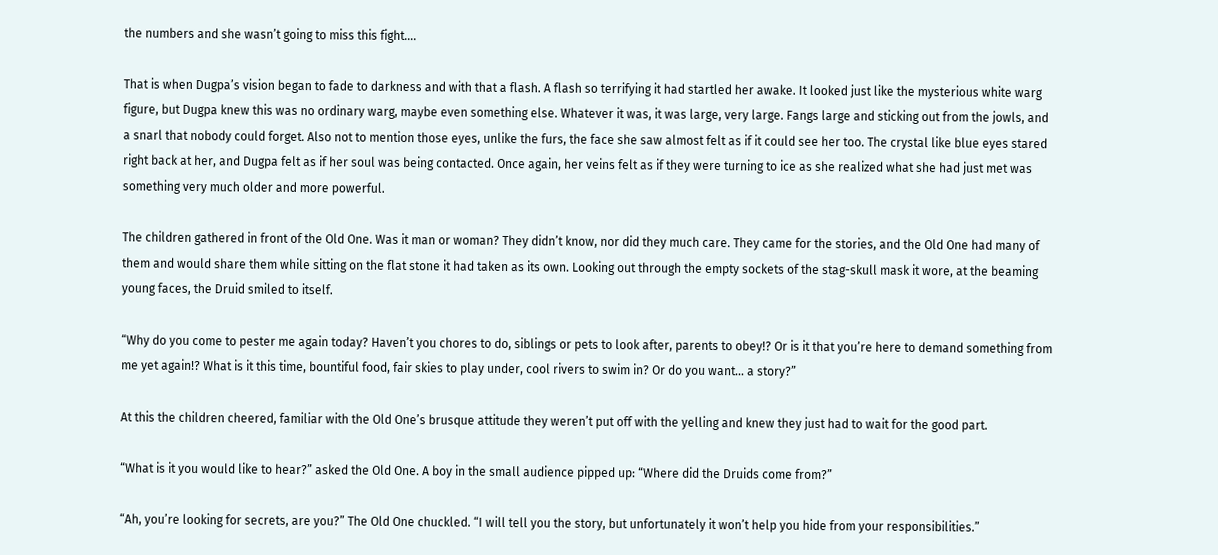the numbers and she wasn’t going to miss this fight….

That is when Dugpa’s vision began to fade to darkness and with that a flash. A flash so terrifying it had startled her awake. It looked just like the mysterious white warg figure, but Dugpa knew this was no ordinary warg, maybe even something else. Whatever it was, it was large, very large. Fangs large and sticking out from the jowls, and a snarl that nobody could forget. Also not to mention those eyes, unlike the furs, the face she saw almost felt as if it could see her too. The crystal like blue eyes stared right back at her, and Dugpa felt as if her soul was being contacted. Once again, her veins felt as if they were turning to ice as she realized what she had just met was something very much older and more powerful.

The children gathered in front of the Old One. Was it man or woman? They didn’t know, nor did they much care. They came for the stories, and the Old One had many of them and would share them while sitting on the flat stone it had taken as its own. Looking out through the empty sockets of the stag-skull mask it wore, at the beaming young faces, the Druid smiled to itself.

“Why do you come to pester me again today? Haven’t you chores to do, siblings or pets to look after, parents to obey!? Or is it that you’re here to demand something from me yet again!? What is it this time, bountiful food, fair skies to play under, cool rivers to swim in? Or do you want… a story?”

At this the children cheered, familiar with the Old One’s brusque attitude they weren’t put off with the yelling and knew they just had to wait for the good part.

“What is it you would like to hear?” asked the Old One. A boy in the small audience pipped up: “Where did the Druids come from?”

“Ah, you’re looking for secrets, are you?” The Old One chuckled. “I will tell you the story, but unfortunately it won’t help you hide from your responsibilities.”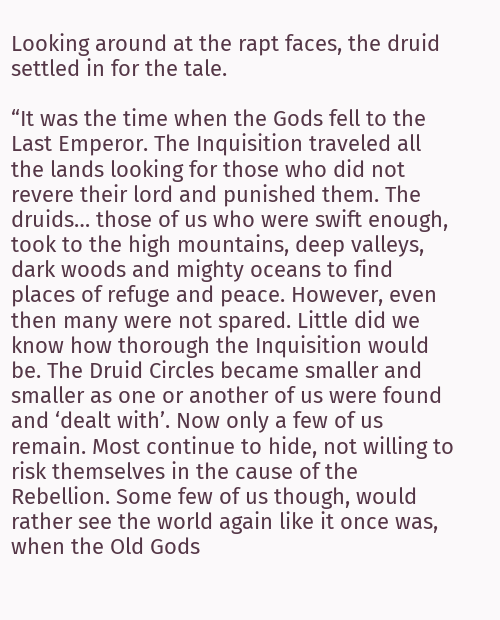Looking around at the rapt faces, the druid settled in for the tale.

“It was the time when the Gods fell to the Last Emperor. The Inquisition traveled all the lands looking for those who did not revere their lord and punished them. The druids… those of us who were swift enough, took to the high mountains, deep valleys, dark woods and mighty oceans to find places of refuge and peace. However, even then many were not spared. Little did we know how thorough the Inquisition would be. The Druid Circles became smaller and smaller as one or another of us were found and ‘dealt with’. Now only a few of us remain. Most continue to hide, not willing to risk themselves in the cause of the Rebellion. Some few of us though, would rather see the world again like it once was, when the Old Gods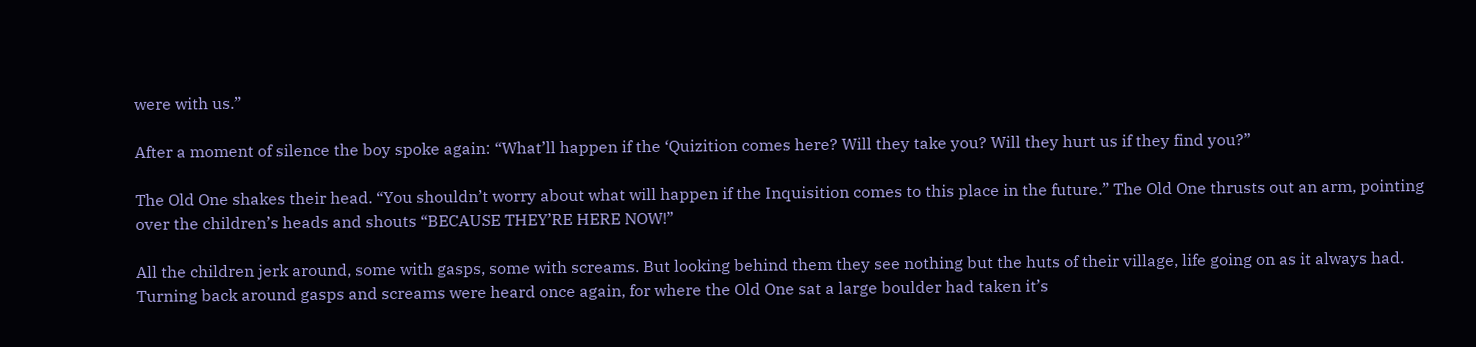were with us.”

After a moment of silence the boy spoke again: “What’ll happen if the ‘Quizition comes here? Will they take you? Will they hurt us if they find you?”

The Old One shakes their head. “You shouldn’t worry about what will happen if the Inquisition comes to this place in the future.” The Old One thrusts out an arm, pointing over the children’s heads and shouts “BECAUSE THEY’RE HERE NOW!”

All the children jerk around, some with gasps, some with screams. But looking behind them they see nothing but the huts of their village, life going on as it always had. Turning back around gasps and screams were heard once again, for where the Old One sat a large boulder had taken it’s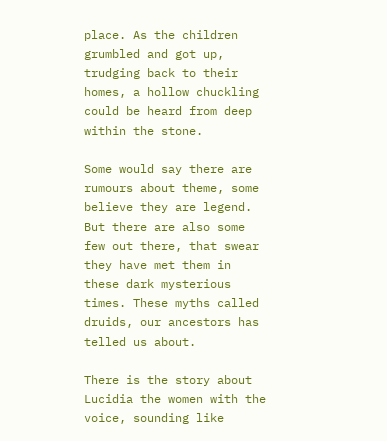place. As the children grumbled and got up, trudging back to their homes, a hollow chuckling could be heard from deep within the stone.

Some would say there are rumours about theme, some believe they are legend. But there are also some few out there, that swear they have met them in these dark mysterious times. These myths called druids, our ancestors has telled us about.

There is the story about Lucidia the women with the voice, sounding like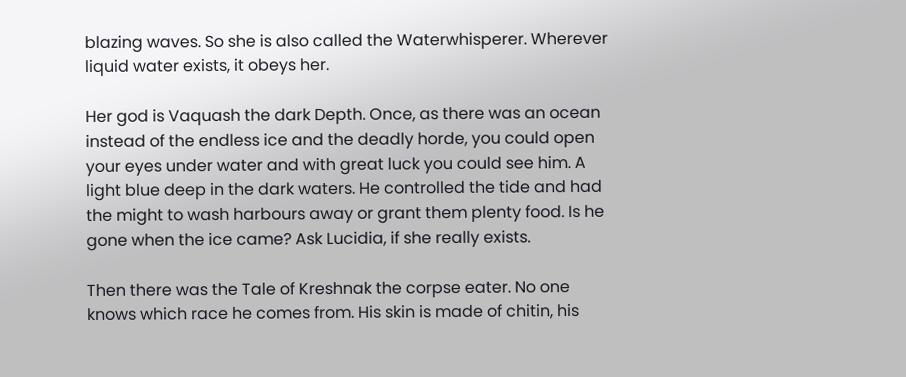blazing waves. So she is also called the Waterwhisperer. Wherever liquid water exists, it obeys her.

Her god is Vaquash the dark Depth. Once, as there was an ocean instead of the endless ice and the deadly horde, you could open your eyes under water and with great luck you could see him. A light blue deep in the dark waters. He controlled the tide and had the might to wash harbours away or grant them plenty food. Is he gone when the ice came? Ask Lucidia, if she really exists.

Then there was the Tale of Kreshnak the corpse eater. No one knows which race he comes from. His skin is made of chitin, his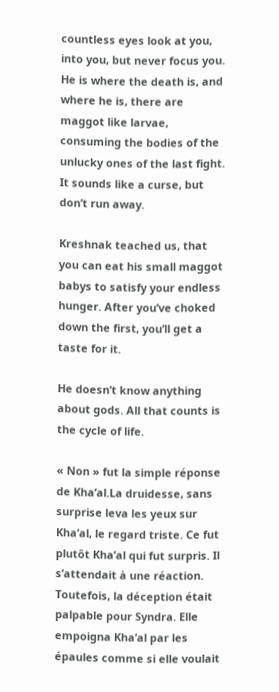countless eyes look at you, into you, but never focus you. He is where the death is, and where he is, there are maggot like larvae, consuming the bodies of the unlucky ones of the last fight. It sounds like a curse, but don’t run away.

Kreshnak teached us, that you can eat his small maggot babys to satisfy your endless hunger. After you’ve choked down the first, you’ll get a taste for it.

He doesn’t know anything about gods. All that counts is the cycle of life.

« Non » fut la simple réponse de Kha’al.La druidesse, sans surprise leva les yeux sur Kha’al, le regard triste. Ce fut plutôt Kha’al qui fut surpris. Il s’attendait à une réaction. Toutefois, la déception était palpable pour Syndra. Elle empoigna Kha’al par les épaules comme si elle voulait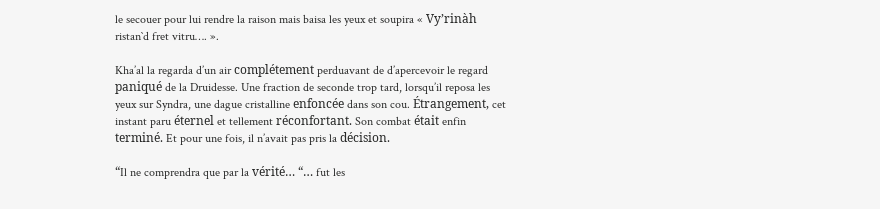le secouer pour lui rendre la raison mais baisa les yeux et soupira « Vy’rinàh ristan`d fret vitru…. ».

Kha’al la regarda d’un air complétement perduavant de d’apercevoir le regard paniqué de la Druidesse. Une fraction de seconde trop tard, lorsqu’il reposa les yeux sur Syndra, une dague cristalline enfoncée dans son cou. Étrangement, cet instant paru éternel et tellement réconfortant. Son combat était enfin terminé. Et pour une fois, il n’avait pas pris la décision.

“Il ne comprendra que par la vérité… “… fut les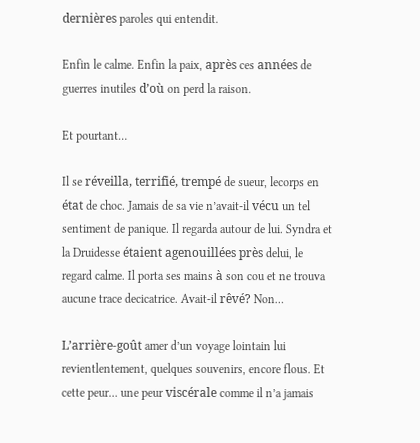dernières paroles qui entendit.

Enfin le calme. Enfin la paix, après ces années de guerres inutiles d’où on perd la raison.

Et pourtant…

Il se réveilla, terrifié, trempé de sueur, lecorps en état de choc. Jamais de sa vie n’avait-il vécu un tel sentiment de panique. Il regarda autour de lui. Syndra et la Druidesse étaient agenouillées près delui, le regard calme. Il porta ses mains à son cou et ne trouva aucune trace decicatrice. Avait-il rêvé? Non…

L’arrière-goût amer d’un voyage lointain lui revientlentement, quelques souvenirs, encore flous. Et cette peur… une peur viscérale comme il n’a jamais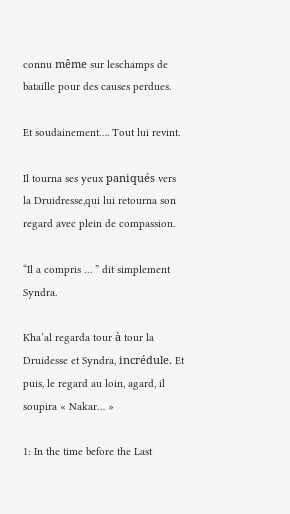connu même sur leschamps de bataille pour des causes perdues.

Et soudainement…. Tout lui revint.

Il tourna ses yeux paniqués vers la Druidresse,qui lui retourna son regard avec plein de compassion.

“Il a compris … ” dit simplement Syndra.

Kha’al regarda tour à tour la Druidesse et Syndra, incrédule. Et puis, le regard au loin, agard, il soupira « Nakar… »

1: In the time before the Last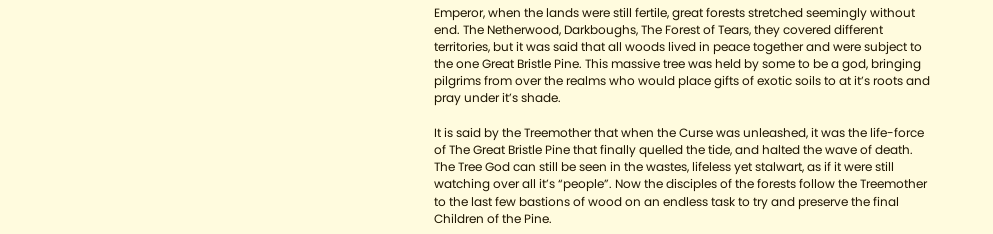Emperor, when the lands were still fertile, great forests stretched seemingly without end. The Netherwood, Darkboughs, The Forest of Tears, they covered different territories, but it was said that all woods lived in peace together and were subject to the one Great Bristle Pine. This massive tree was held by some to be a god, bringing pilgrims from over the realms who would place gifts of exotic soils to at it’s roots and pray under it’s shade.

It is said by the Treemother that when the Curse was unleashed, it was the life-force of The Great Bristle Pine that finally quelled the tide, and halted the wave of death. The Tree God can still be seen in the wastes, lifeless yet stalwart, as if it were still watching over all it’s “people”. Now the disciples of the forests follow the Treemother to the last few bastions of wood on an endless task to try and preserve the final Children of the Pine.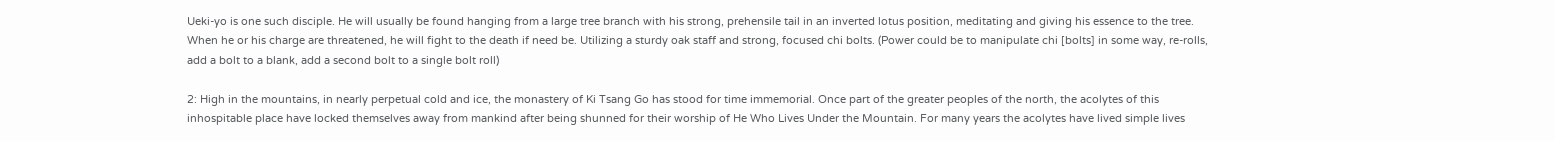Ueki-yo is one such disciple. He will usually be found hanging from a large tree branch with his strong, prehensile tail in an inverted lotus position, meditating and giving his essence to the tree. When he or his charge are threatened, he will fight to the death if need be. Utilizing a sturdy oak staff and strong, focused chi bolts. (Power could be to manipulate chi [bolts] in some way, re-rolls, add a bolt to a blank, add a second bolt to a single bolt roll)

2: High in the mountains, in nearly perpetual cold and ice, the monastery of Ki Tsang Go has stood for time immemorial. Once part of the greater peoples of the north, the acolytes of this inhospitable place have locked themselves away from mankind after being shunned for their worship of He Who Lives Under the Mountain. For many years the acolytes have lived simple lives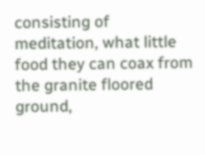consisting of meditation, what little food they can coax from the granite floored ground,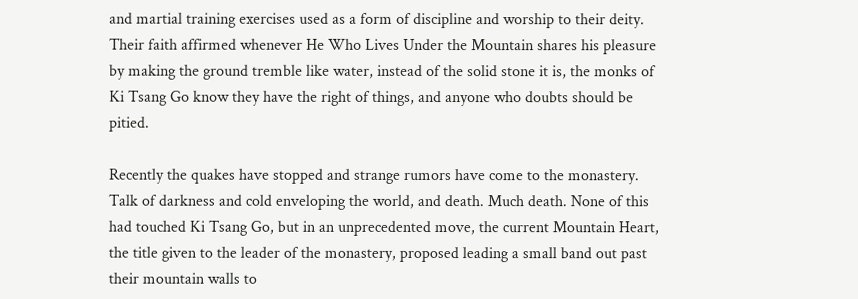and martial training exercises used as a form of discipline and worship to their deity. Their faith affirmed whenever He Who Lives Under the Mountain shares his pleasure by making the ground tremble like water, instead of the solid stone it is, the monks of Ki Tsang Go know they have the right of things, and anyone who doubts should be pitied.

Recently the quakes have stopped and strange rumors have come to the monastery. Talk of darkness and cold enveloping the world, and death. Much death. None of this had touched Ki Tsang Go, but in an unprecedented move, the current Mountain Heart, the title given to the leader of the monastery, proposed leading a small band out past their mountain walls to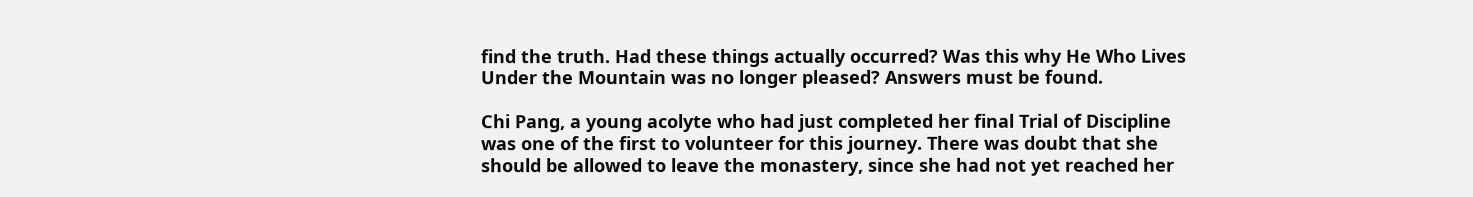find the truth. Had these things actually occurred? Was this why He Who Lives Under the Mountain was no longer pleased? Answers must be found.

Chi Pang, a young acolyte who had just completed her final Trial of Discipline was one of the first to volunteer for this journey. There was doubt that she should be allowed to leave the monastery, since she had not yet reached her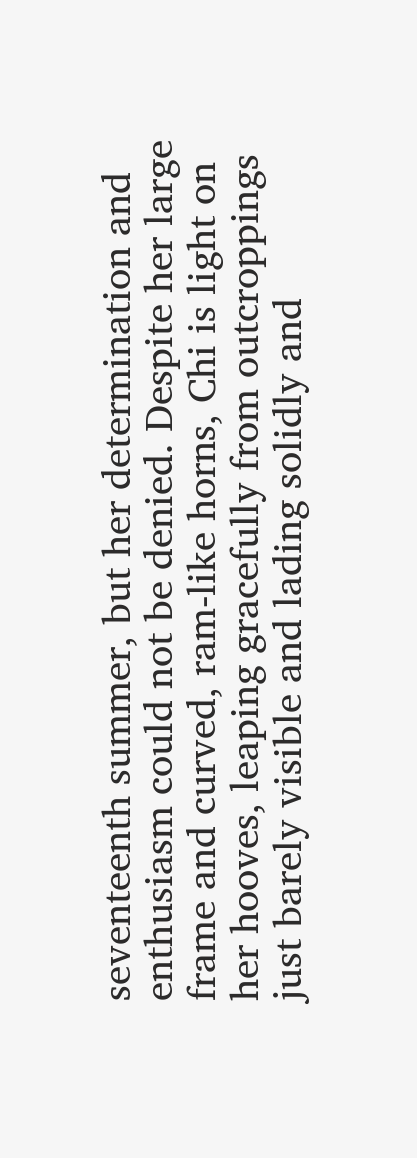seventeenth summer, but her determination and enthusiasm could not be denied. Despite her large frame and curved, ram-like horns, Chi is light on her hooves, leaping gracefully from outcroppings just barely visible and lading solidly and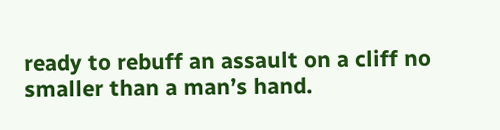ready to rebuff an assault on a cliff no smaller than a man’s hand.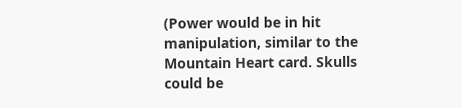(Power would be in hit manipulation, similar to the Mountain Heart card. Skulls could be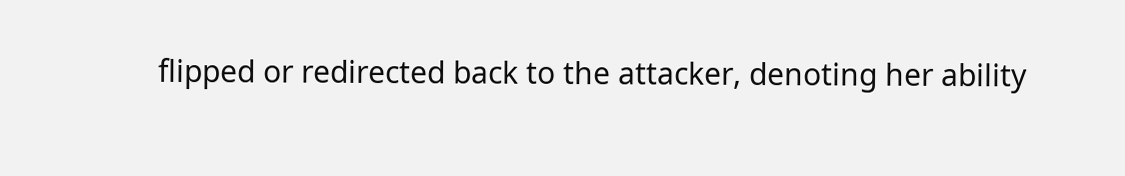flipped or redirected back to the attacker, denoting her ability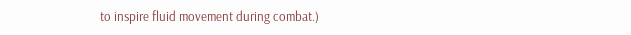to inspire fluid movement during combat.)